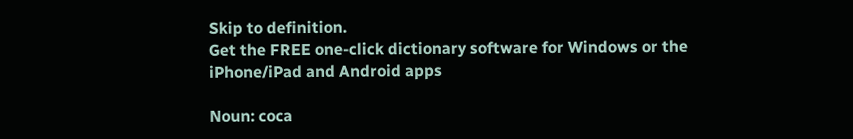Skip to definition.
Get the FREE one-click dictionary software for Windows or the iPhone/iPad and Android apps

Noun: coca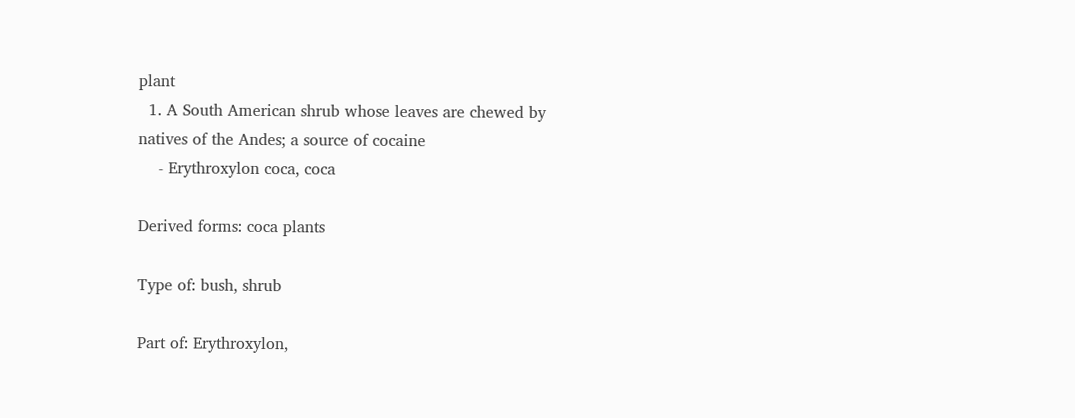plant
  1. A South American shrub whose leaves are chewed by natives of the Andes; a source of cocaine
    - Erythroxylon coca, coca

Derived forms: coca plants

Type of: bush, shrub

Part of: Erythroxylon,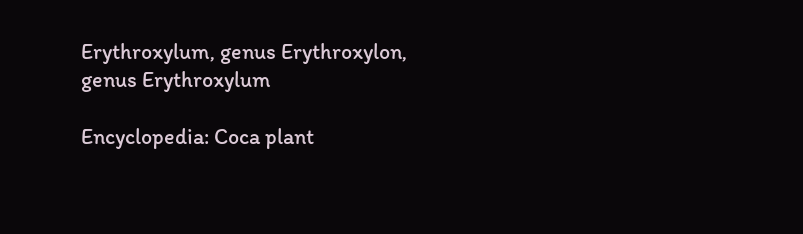Erythroxylum, genus Erythroxylon, genus Erythroxylum

Encyclopedia: Coca plant